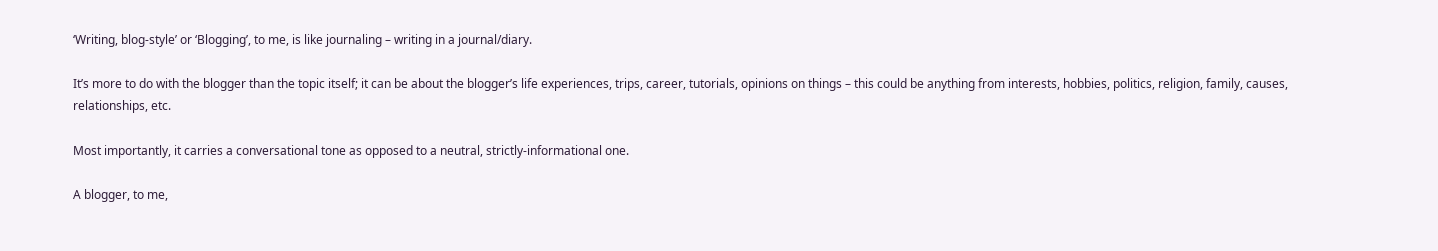‘Writing, blog-style’ or ‘Blogging’, to me, is like journaling – writing in a journal/diary.

It’s more to do with the blogger than the topic itself; it can be about the blogger’s life experiences, trips, career, tutorials, opinions on things – this could be anything from interests, hobbies, politics, religion, family, causes, relationships, etc.

Most importantly, it carries a conversational tone as opposed to a neutral, strictly-informational one.

A blogger, to me,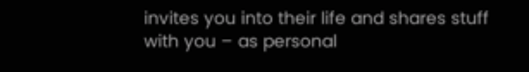invites you into their life and shares stuff with you – as personal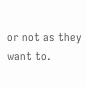or not as they want to.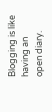Blogging is like having an open diary.